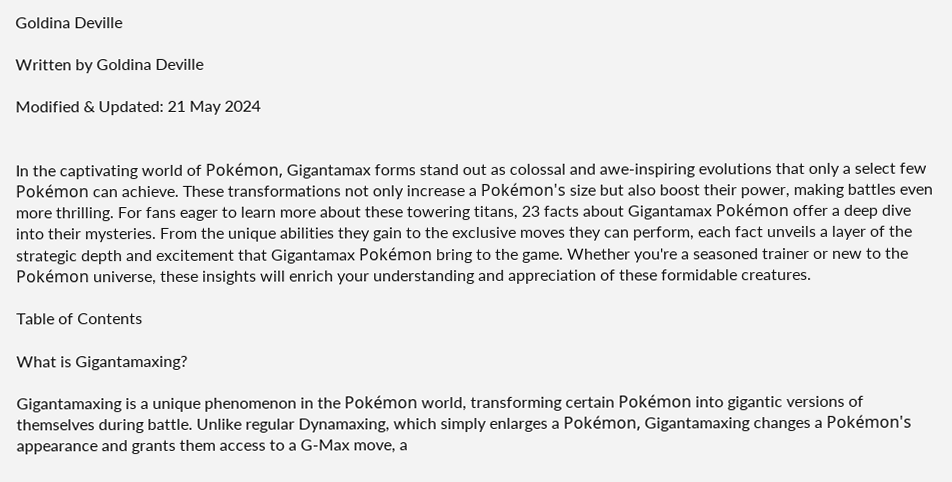Goldina Deville

Written by Goldina Deville

Modified & Updated: 21 May 2024


In the captivating world of Pokémon, Gigantamax forms stand out as colossal and awe-inspiring evolutions that only a select few Pokémon can achieve. These transformations not only increase a Pokémon's size but also boost their power, making battles even more thrilling. For fans eager to learn more about these towering titans, 23 facts about Gigantamax Pokémon offer a deep dive into their mysteries. From the unique abilities they gain to the exclusive moves they can perform, each fact unveils a layer of the strategic depth and excitement that Gigantamax Pokémon bring to the game. Whether you're a seasoned trainer or new to the Pokémon universe, these insights will enrich your understanding and appreciation of these formidable creatures.

Table of Contents

What is Gigantamaxing?

Gigantamaxing is a unique phenomenon in the Pokémon world, transforming certain Pokémon into gigantic versions of themselves during battle. Unlike regular Dynamaxing, which simply enlarges a Pokémon, Gigantamaxing changes a Pokémon's appearance and grants them access to a G-Max move, a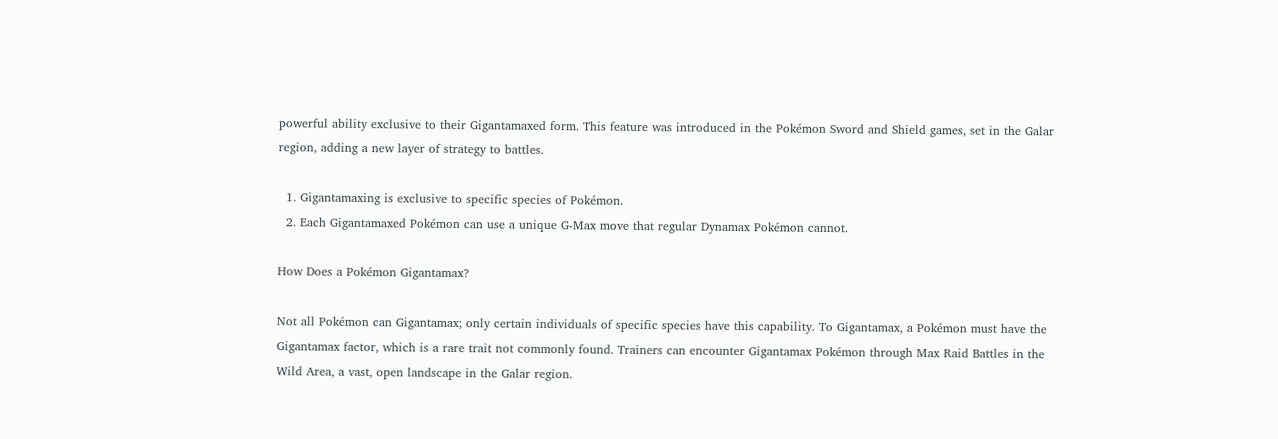powerful ability exclusive to their Gigantamaxed form. This feature was introduced in the Pokémon Sword and Shield games, set in the Galar region, adding a new layer of strategy to battles.

  1. Gigantamaxing is exclusive to specific species of Pokémon.
  2. Each Gigantamaxed Pokémon can use a unique G-Max move that regular Dynamax Pokémon cannot.

How Does a Pokémon Gigantamax?

Not all Pokémon can Gigantamax; only certain individuals of specific species have this capability. To Gigantamax, a Pokémon must have the Gigantamax factor, which is a rare trait not commonly found. Trainers can encounter Gigantamax Pokémon through Max Raid Battles in the Wild Area, a vast, open landscape in the Galar region.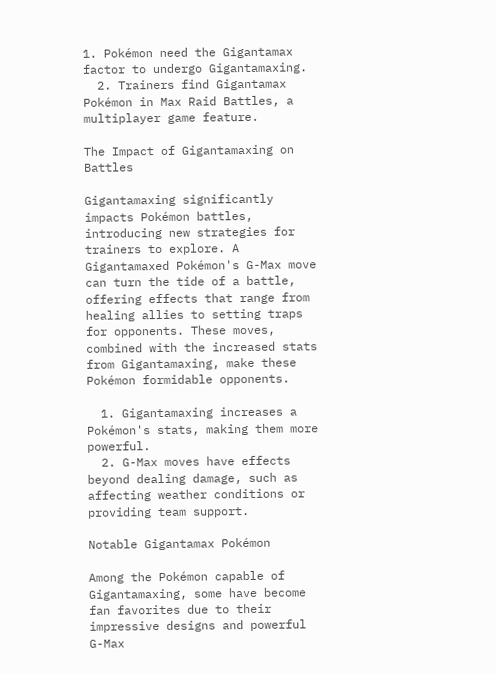1. Pokémon need the Gigantamax factor to undergo Gigantamaxing.
  2. Trainers find Gigantamax Pokémon in Max Raid Battles, a multiplayer game feature.

The Impact of Gigantamaxing on Battles

Gigantamaxing significantly impacts Pokémon battles, introducing new strategies for trainers to explore. A Gigantamaxed Pokémon's G-Max move can turn the tide of a battle, offering effects that range from healing allies to setting traps for opponents. These moves, combined with the increased stats from Gigantamaxing, make these Pokémon formidable opponents.

  1. Gigantamaxing increases a Pokémon's stats, making them more powerful.
  2. G-Max moves have effects beyond dealing damage, such as affecting weather conditions or providing team support.

Notable Gigantamax Pokémon

Among the Pokémon capable of Gigantamaxing, some have become fan favorites due to their impressive designs and powerful G-Max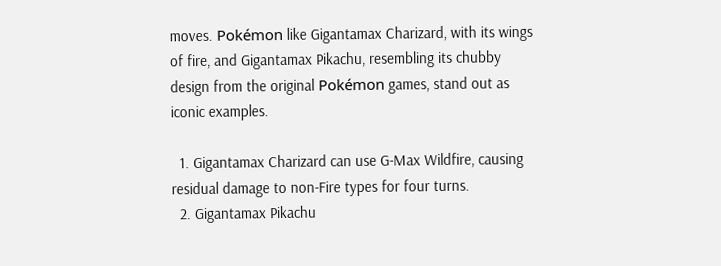moves. Pokémon like Gigantamax Charizard, with its wings of fire, and Gigantamax Pikachu, resembling its chubby design from the original Pokémon games, stand out as iconic examples.

  1. Gigantamax Charizard can use G-Max Wildfire, causing residual damage to non-Fire types for four turns.
  2. Gigantamax Pikachu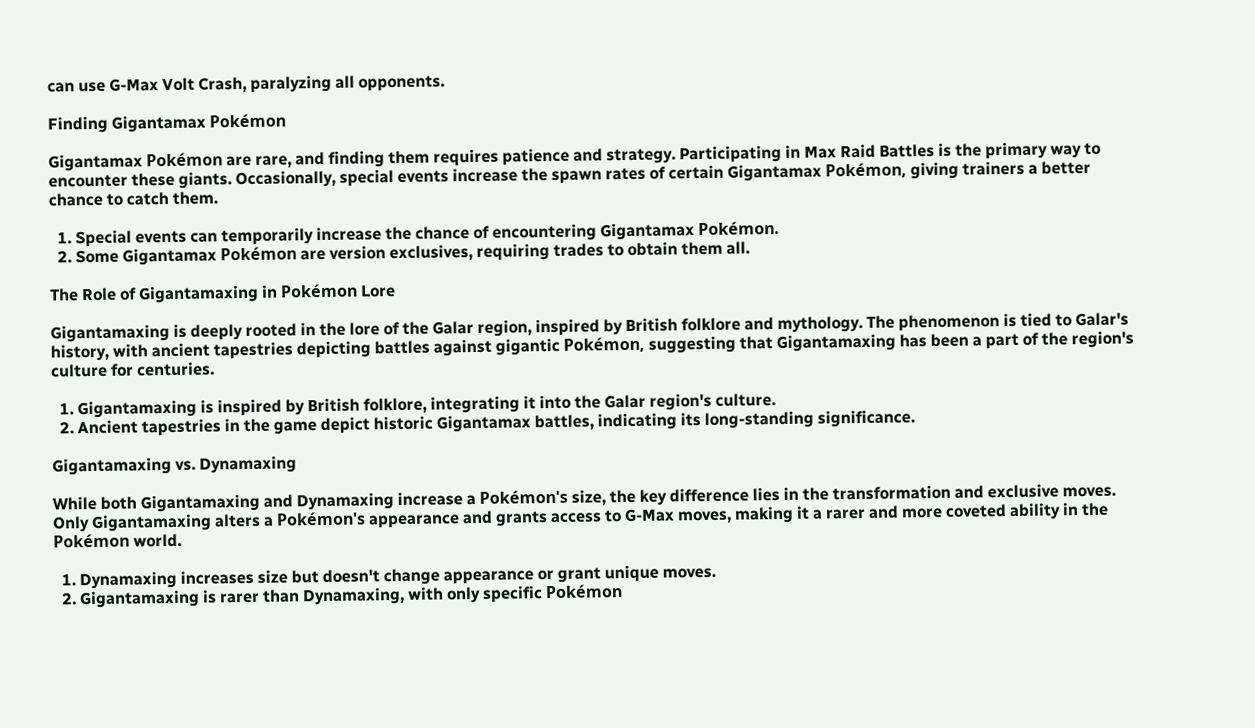can use G-Max Volt Crash, paralyzing all opponents.

Finding Gigantamax Pokémon

Gigantamax Pokémon are rare, and finding them requires patience and strategy. Participating in Max Raid Battles is the primary way to encounter these giants. Occasionally, special events increase the spawn rates of certain Gigantamax Pokémon, giving trainers a better chance to catch them.

  1. Special events can temporarily increase the chance of encountering Gigantamax Pokémon.
  2. Some Gigantamax Pokémon are version exclusives, requiring trades to obtain them all.

The Role of Gigantamaxing in Pokémon Lore

Gigantamaxing is deeply rooted in the lore of the Galar region, inspired by British folklore and mythology. The phenomenon is tied to Galar's history, with ancient tapestries depicting battles against gigantic Pokémon, suggesting that Gigantamaxing has been a part of the region's culture for centuries.

  1. Gigantamaxing is inspired by British folklore, integrating it into the Galar region's culture.
  2. Ancient tapestries in the game depict historic Gigantamax battles, indicating its long-standing significance.

Gigantamaxing vs. Dynamaxing

While both Gigantamaxing and Dynamaxing increase a Pokémon's size, the key difference lies in the transformation and exclusive moves. Only Gigantamaxing alters a Pokémon's appearance and grants access to G-Max moves, making it a rarer and more coveted ability in the Pokémon world.

  1. Dynamaxing increases size but doesn't change appearance or grant unique moves.
  2. Gigantamaxing is rarer than Dynamaxing, with only specific Pokémon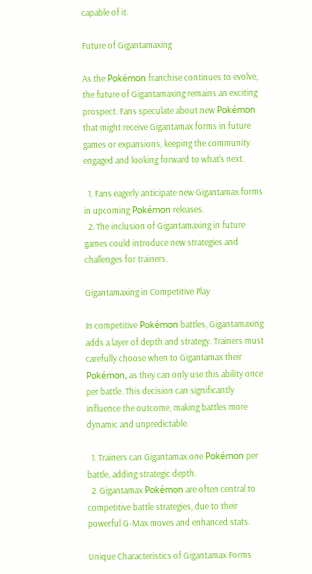capable of it.

Future of Gigantamaxing

As the Pokémon franchise continues to evolve, the future of Gigantamaxing remains an exciting prospect. Fans speculate about new Pokémon that might receive Gigantamax forms in future games or expansions, keeping the community engaged and looking forward to what's next.

  1. Fans eagerly anticipate new Gigantamax forms in upcoming Pokémon releases.
  2. The inclusion of Gigantamaxing in future games could introduce new strategies and challenges for trainers.

Gigantamaxing in Competitive Play

In competitive Pokémon battles, Gigantamaxing adds a layer of depth and strategy. Trainers must carefully choose when to Gigantamax their Pokémon, as they can only use this ability once per battle. This decision can significantly influence the outcome, making battles more dynamic and unpredictable.

  1. Trainers can Gigantamax one Pokémon per battle, adding strategic depth.
  2. Gigantamax Pokémon are often central to competitive battle strategies, due to their powerful G-Max moves and enhanced stats.

Unique Characteristics of Gigantamax Forms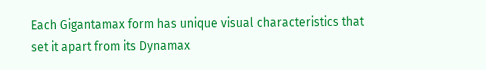Each Gigantamax form has unique visual characteristics that set it apart from its Dynamax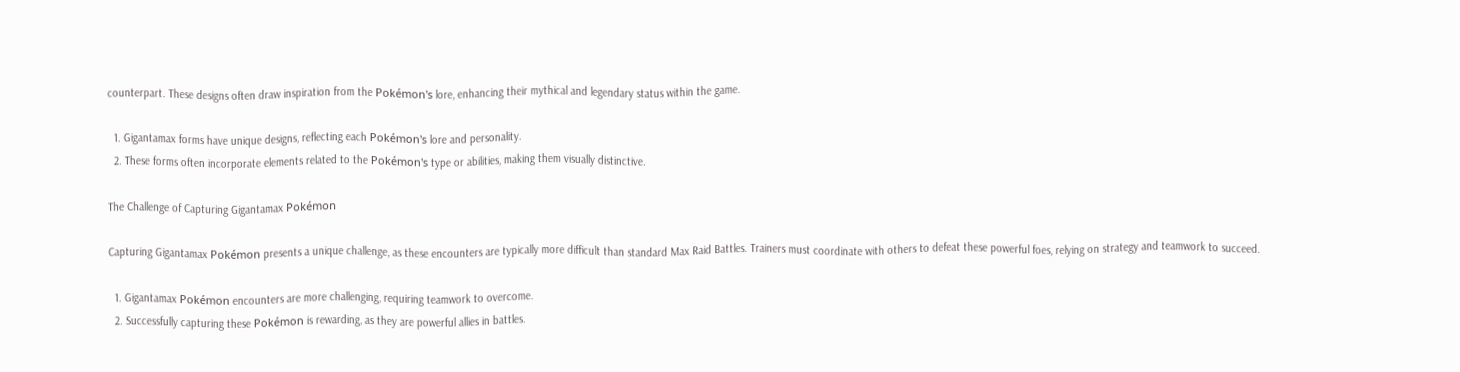counterpart. These designs often draw inspiration from the Pokémon's lore, enhancing their mythical and legendary status within the game.

  1. Gigantamax forms have unique designs, reflecting each Pokémon's lore and personality.
  2. These forms often incorporate elements related to the Pokémon's type or abilities, making them visually distinctive.

The Challenge of Capturing Gigantamax Pokémon

Capturing Gigantamax Pokémon presents a unique challenge, as these encounters are typically more difficult than standard Max Raid Battles. Trainers must coordinate with others to defeat these powerful foes, relying on strategy and teamwork to succeed.

  1. Gigantamax Pokémon encounters are more challenging, requiring teamwork to overcome.
  2. Successfully capturing these Pokémon is rewarding, as they are powerful allies in battles.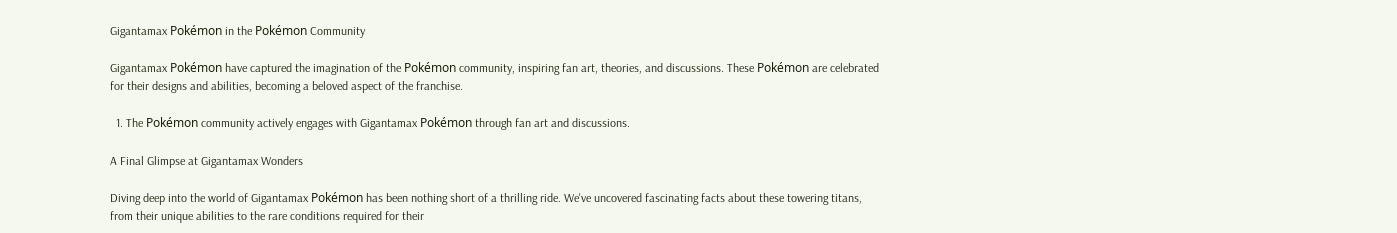Gigantamax Pokémon in the Pokémon Community

Gigantamax Pokémon have captured the imagination of the Pokémon community, inspiring fan art, theories, and discussions. These Pokémon are celebrated for their designs and abilities, becoming a beloved aspect of the franchise.

  1. The Pokémon community actively engages with Gigantamax Pokémon through fan art and discussions.

A Final Glimpse at Gigantamax Wonders

Diving deep into the world of Gigantamax Pokémon has been nothing short of a thrilling ride. We've uncovered fascinating facts about these towering titans, from their unique abilities to the rare conditions required for their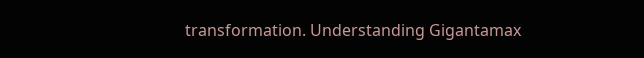transformation. Understanding Gigantamax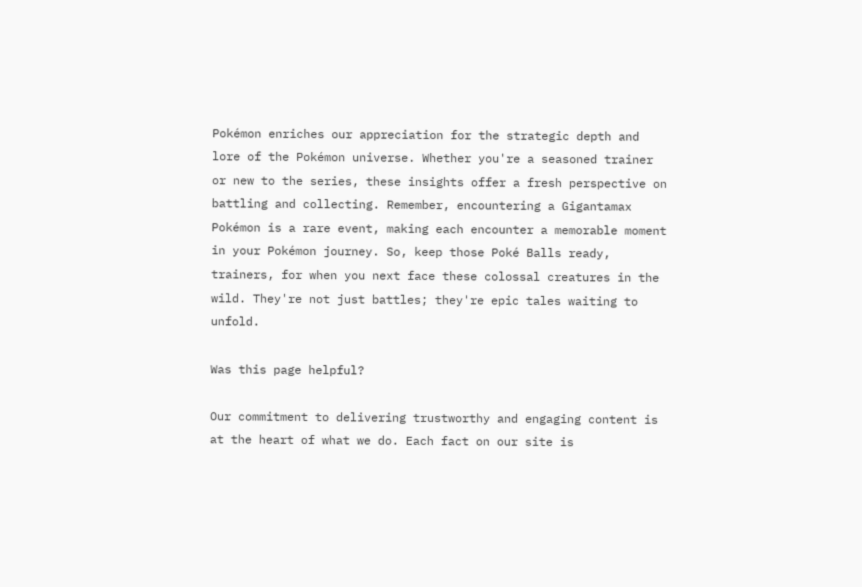Pokémon enriches our appreciation for the strategic depth and lore of the Pokémon universe. Whether you're a seasoned trainer or new to the series, these insights offer a fresh perspective on battling and collecting. Remember, encountering a Gigantamax Pokémon is a rare event, making each encounter a memorable moment in your Pokémon journey. So, keep those Poké Balls ready, trainers, for when you next face these colossal creatures in the wild. They're not just battles; they're epic tales waiting to unfold.

Was this page helpful?

Our commitment to delivering trustworthy and engaging content is at the heart of what we do. Each fact on our site is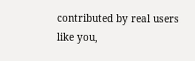contributed by real users like you,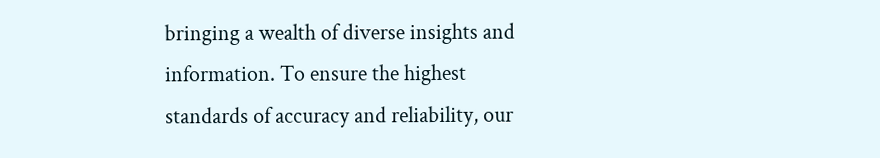bringing a wealth of diverse insights and information. To ensure the highest standards of accuracy and reliability, our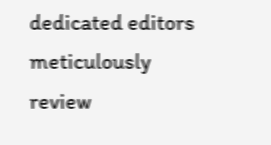dedicated editors meticulously review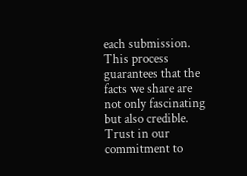each submission. This process guarantees that the facts we share are not only fascinating but also credible. Trust in our commitment to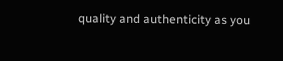quality and authenticity as you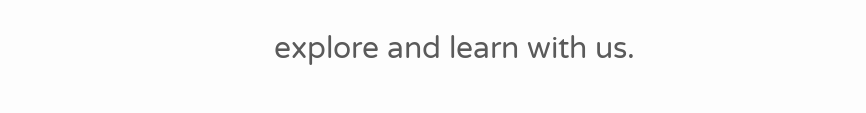explore and learn with us.